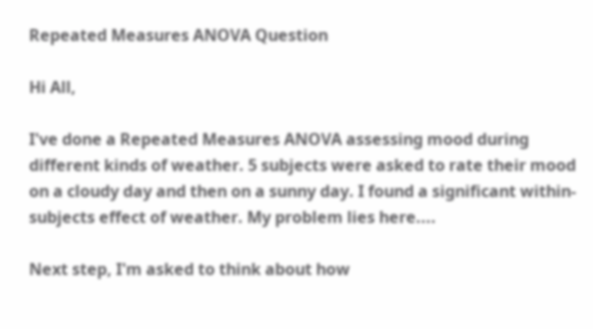Repeated Measures ANOVA Question

Hi All,

I've done a Repeated Measures ANOVA assessing mood during different kinds of weather. 5 subjects were asked to rate their mood on a cloudy day and then on a sunny day. I found a significant within-subjects effect of weather. My problem lies here....

Next step, I'm asked to think about how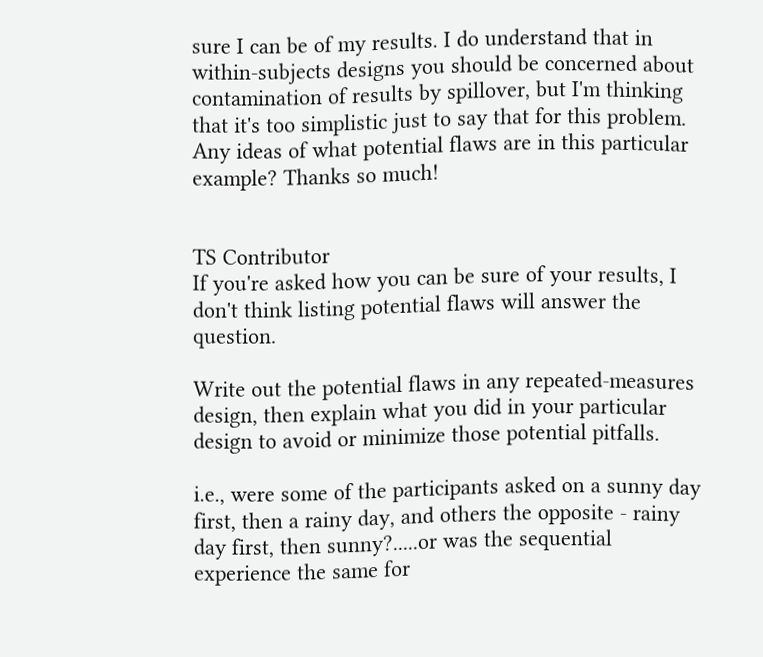sure I can be of my results. I do understand that in within-subjects designs you should be concerned about contamination of results by spillover, but I'm thinking that it's too simplistic just to say that for this problem. Any ideas of what potential flaws are in this particular example? Thanks so much!


TS Contributor
If you're asked how you can be sure of your results, I don't think listing potential flaws will answer the question.

Write out the potential flaws in any repeated-measures design, then explain what you did in your particular design to avoid or minimize those potential pitfalls.

i.e., were some of the participants asked on a sunny day first, then a rainy day, and others the opposite - rainy day first, then sunny?.....or was the sequential experience the same for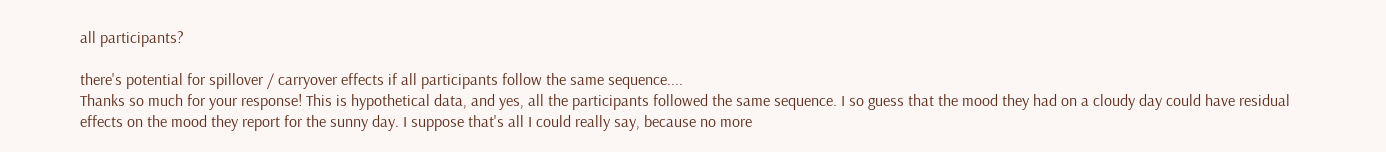all participants?

there's potential for spillover / carryover effects if all participants follow the same sequence....
Thanks so much for your response! This is hypothetical data, and yes, all the participants followed the same sequence. I so guess that the mood they had on a cloudy day could have residual effects on the mood they report for the sunny day. I suppose that's all I could really say, because no more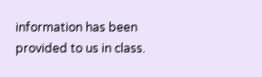information has been provided to us in class.